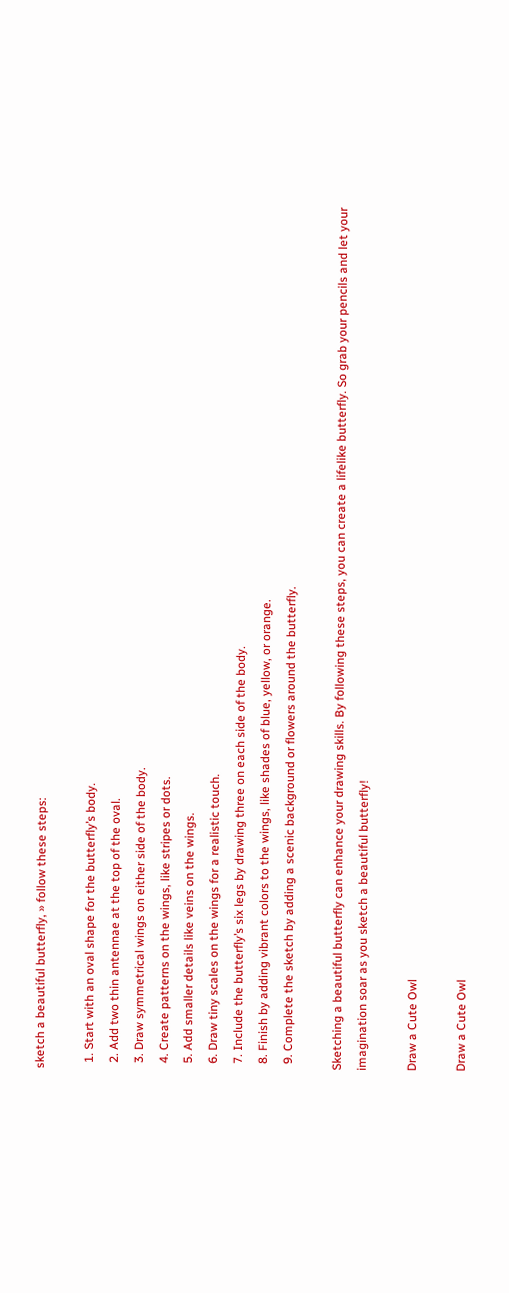sketch a beautiful butterfly, » follow these steps:

  1. Start with an oval shape for the butterfly’s body.
  2. Add two thin antennae at the top of the oval.
  3. Draw symmetrical wings on either side of the body.
  4. Create patterns on the wings, like stripes or dots.
  5. Add smaller details like veins on the wings.
  6. Draw tiny scales on the wings for a realistic touch.
  7. Include the butterfly’s six legs by drawing three on each side of the body.
  8. Finish by adding vibrant colors to the wings, like shades of blue, yellow, or orange.
  9. Complete the sketch by adding a scenic background or flowers around the butterfly.

Sketching a beautiful butterfly can enhance your drawing skills. By following these steps, you can create a lifelike butterfly. So grab your pencils and let your imagination soar as you sketch a beautiful butterfly!

Draw a Cute Owl

Draw a Cute Owl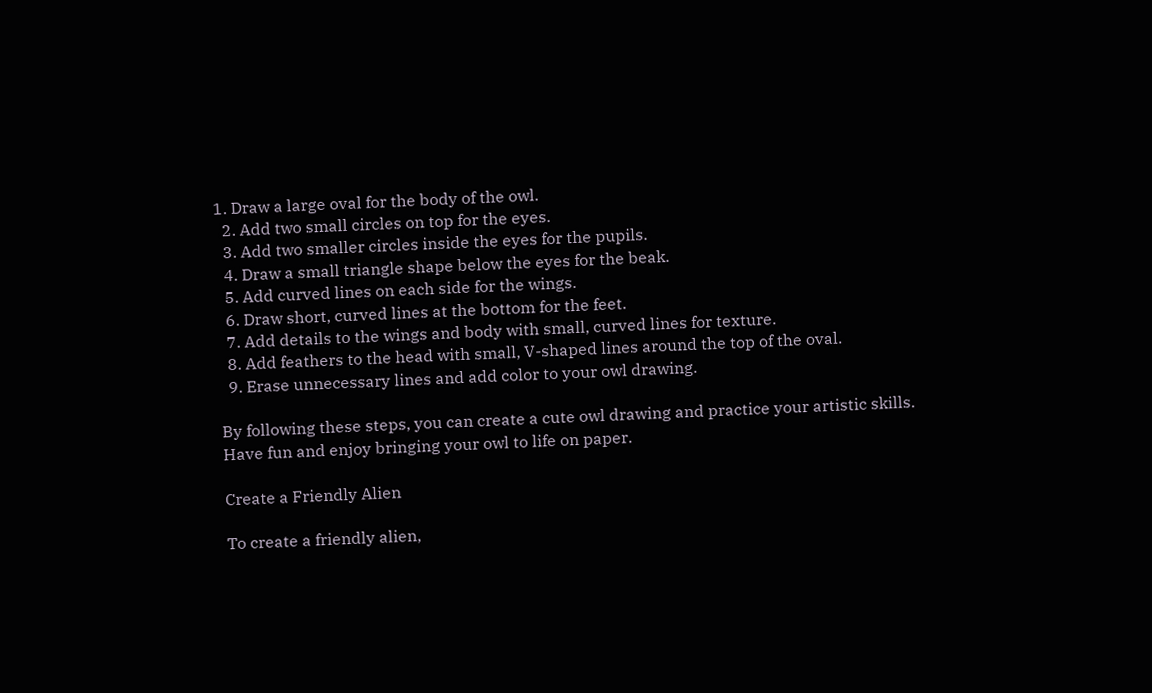1. Draw a large oval for the body of the owl.
  2. Add two small circles on top for the eyes.
  3. Add two smaller circles inside the eyes for the pupils.
  4. Draw a small triangle shape below the eyes for the beak.
  5. Add curved lines on each side for the wings.
  6. Draw short, curved lines at the bottom for the feet.
  7. Add details to the wings and body with small, curved lines for texture.
  8. Add feathers to the head with small, V-shaped lines around the top of the oval.
  9. Erase unnecessary lines and add color to your owl drawing.

By following these steps, you can create a cute owl drawing and practice your artistic skills. Have fun and enjoy bringing your owl to life on paper.

Create a Friendly Alien

To create a friendly alien,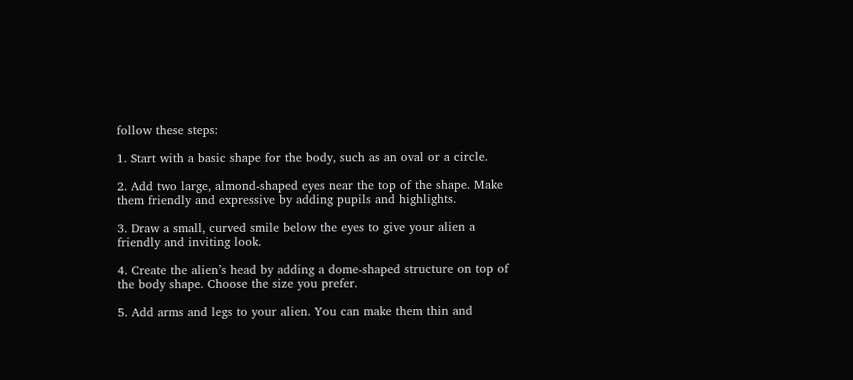follow these steps:

1. Start with a basic shape for the body, such as an oval or a circle.

2. Add two large, almond-shaped eyes near the top of the shape. Make them friendly and expressive by adding pupils and highlights.

3. Draw a small, curved smile below the eyes to give your alien a friendly and inviting look.

4. Create the alien’s head by adding a dome-shaped structure on top of the body shape. Choose the size you prefer.

5. Add arms and legs to your alien. You can make them thin and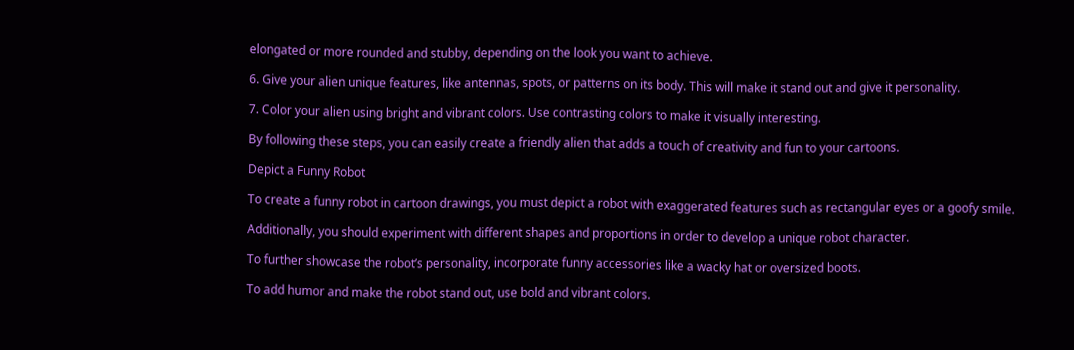elongated or more rounded and stubby, depending on the look you want to achieve.

6. Give your alien unique features, like antennas, spots, or patterns on its body. This will make it stand out and give it personality.

7. Color your alien using bright and vibrant colors. Use contrasting colors to make it visually interesting.

By following these steps, you can easily create a friendly alien that adds a touch of creativity and fun to your cartoons.

Depict a Funny Robot

To create a funny robot in cartoon drawings, you must depict a robot with exaggerated features such as rectangular eyes or a goofy smile.

Additionally, you should experiment with different shapes and proportions in order to develop a unique robot character.

To further showcase the robot’s personality, incorporate funny accessories like a wacky hat or oversized boots.

To add humor and make the robot stand out, use bold and vibrant colors.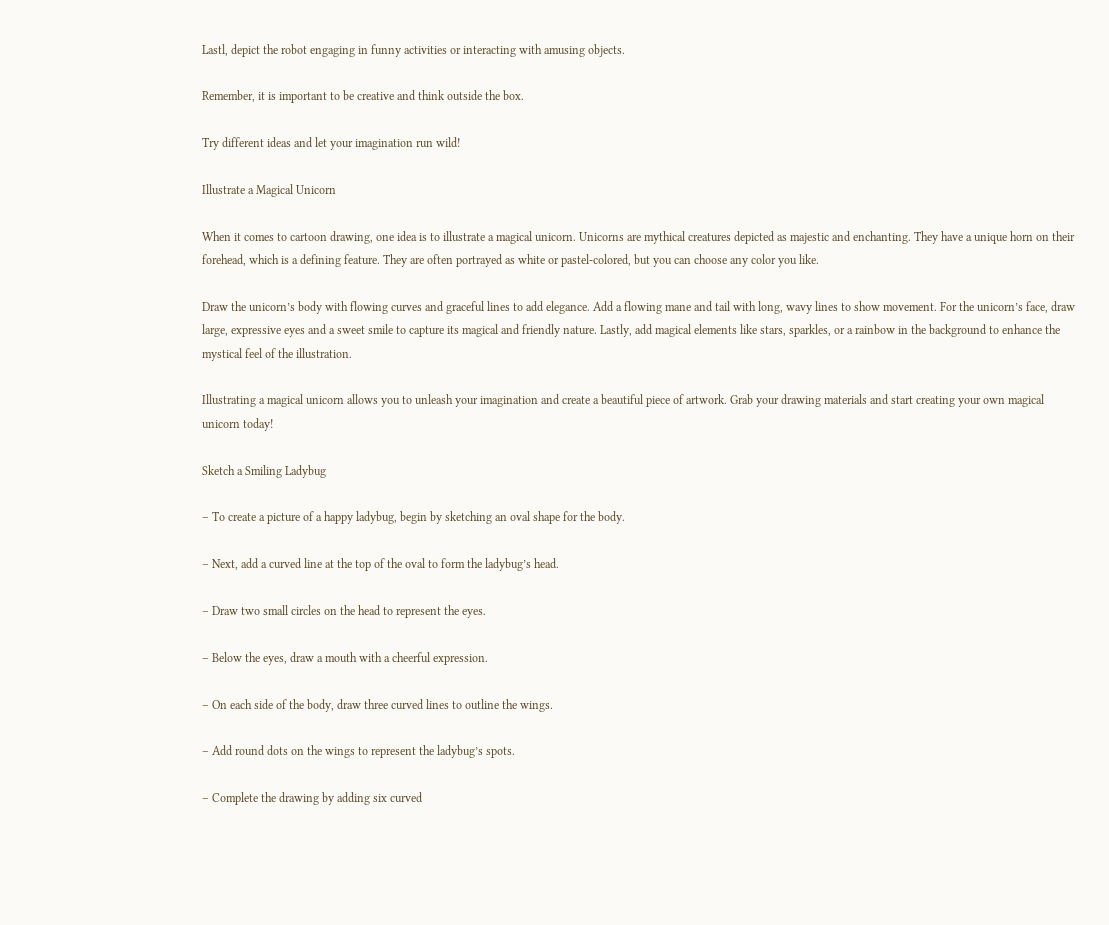Lastl, depict the robot engaging in funny activities or interacting with amusing objects.

Remember, it is important to be creative and think outside the box.

Try different ideas and let your imagination run wild!

Illustrate a Magical Unicorn

When it comes to cartoon drawing, one idea is to illustrate a magical unicorn. Unicorns are mythical creatures depicted as majestic and enchanting. They have a unique horn on their forehead, which is a defining feature. They are often portrayed as white or pastel-colored, but you can choose any color you like.

Draw the unicorn’s body with flowing curves and graceful lines to add elegance. Add a flowing mane and tail with long, wavy lines to show movement. For the unicorn’s face, draw large, expressive eyes and a sweet smile to capture its magical and friendly nature. Lastly, add magical elements like stars, sparkles, or a rainbow in the background to enhance the mystical feel of the illustration.

Illustrating a magical unicorn allows you to unleash your imagination and create a beautiful piece of artwork. Grab your drawing materials and start creating your own magical unicorn today!

Sketch a Smiling Ladybug

– To create a picture of a happy ladybug, begin by sketching an oval shape for the body.

– Next, add a curved line at the top of the oval to form the ladybug’s head.

– Draw two small circles on the head to represent the eyes.

– Below the eyes, draw a mouth with a cheerful expression.

– On each side of the body, draw three curved lines to outline the wings.

– Add round dots on the wings to represent the ladybug’s spots.

– Complete the drawing by adding six curved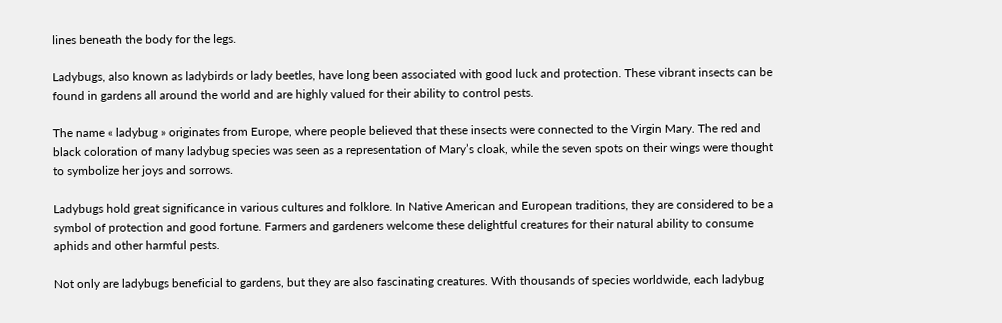lines beneath the body for the legs.

Ladybugs, also known as ladybirds or lady beetles, have long been associated with good luck and protection. These vibrant insects can be found in gardens all around the world and are highly valued for their ability to control pests.

The name « ladybug » originates from Europe, where people believed that these insects were connected to the Virgin Mary. The red and black coloration of many ladybug species was seen as a representation of Mary’s cloak, while the seven spots on their wings were thought to symbolize her joys and sorrows.

Ladybugs hold great significance in various cultures and folklore. In Native American and European traditions, they are considered to be a symbol of protection and good fortune. Farmers and gardeners welcome these delightful creatures for their natural ability to consume aphids and other harmful pests.

Not only are ladybugs beneficial to gardens, but they are also fascinating creatures. With thousands of species worldwide, each ladybug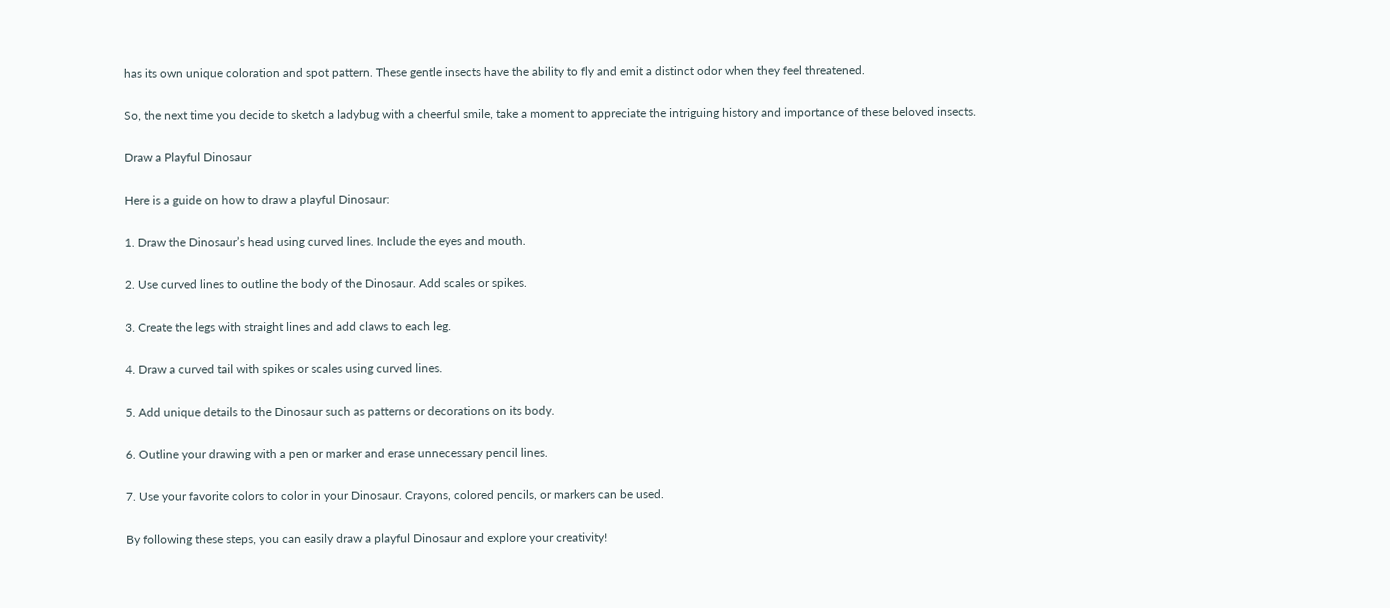has its own unique coloration and spot pattern. These gentle insects have the ability to fly and emit a distinct odor when they feel threatened.

So, the next time you decide to sketch a ladybug with a cheerful smile, take a moment to appreciate the intriguing history and importance of these beloved insects.

Draw a Playful Dinosaur

Here is a guide on how to draw a playful Dinosaur:

1. Draw the Dinosaur’s head using curved lines. Include the eyes and mouth.

2. Use curved lines to outline the body of the Dinosaur. Add scales or spikes.

3. Create the legs with straight lines and add claws to each leg.

4. Draw a curved tail with spikes or scales using curved lines.

5. Add unique details to the Dinosaur such as patterns or decorations on its body.

6. Outline your drawing with a pen or marker and erase unnecessary pencil lines.

7. Use your favorite colors to color in your Dinosaur. Crayons, colored pencils, or markers can be used.

By following these steps, you can easily draw a playful Dinosaur and explore your creativity!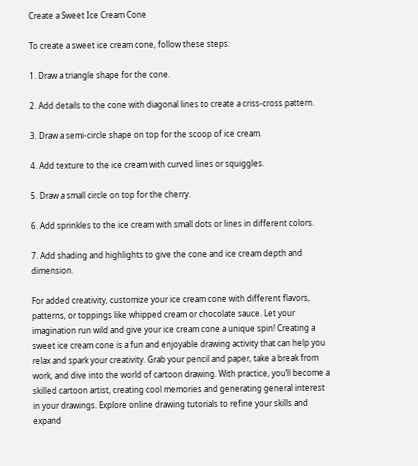Create a Sweet Ice Cream Cone

To create a sweet ice cream cone, follow these steps:

1. Draw a triangle shape for the cone.

2. Add details to the cone with diagonal lines to create a criss-cross pattern.

3. Draw a semi-circle shape on top for the scoop of ice cream.

4. Add texture to the ice cream with curved lines or squiggles.

5. Draw a small circle on top for the cherry.

6. Add sprinkles to the ice cream with small dots or lines in different colors.

7. Add shading and highlights to give the cone and ice cream depth and dimension.

For added creativity, customize your ice cream cone with different flavors, patterns, or toppings like whipped cream or chocolate sauce. Let your imagination run wild and give your ice cream cone a unique spin! Creating a sweet ice cream cone is a fun and enjoyable drawing activity that can help you relax and spark your creativity. Grab your pencil and paper, take a break from work, and dive into the world of cartoon drawing. With practice, you’ll become a skilled cartoon artist, creating cool memories and generating general interest in your drawings. Explore online drawing tutorials to refine your skills and expand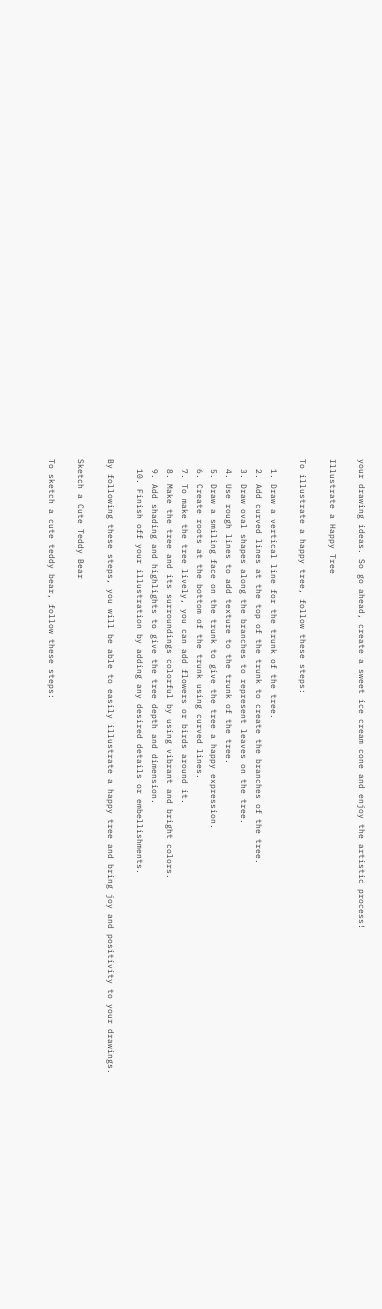your drawing ideas. So go ahead, create a sweet ice cream cone and enjoy the artistic process!

Illustrate a Happy Tree

To illustrate a happy tree, follow these steps:

  1. Draw a vertical line for the trunk of the tree.
  2. Add curved lines at the top of the trunk to create the branches of the tree.
  3. Draw oval shapes along the branches to represent leaves on the tree.
  4. Use rough lines to add texture to the trunk of the tree.
  5. Draw a smiling face on the trunk to give the tree a happy expression.
  6. Create roots at the bottom of the trunk using curved lines.
  7. To make the tree lively, you can add flowers or birds around it.
  8. Make the tree and its surroundings colorful by using vibrant and bright colors.
  9. Add shading and highlights to give the tree depth and dimension.
  10. Finish off your illustration by adding any desired details or embellishments.

By following these steps, you will be able to easily illustrate a happy tree and bring joy and positivity to your drawings.

Sketch a Cute Teddy Bear

To sketch a cute teddy bear, follow these steps: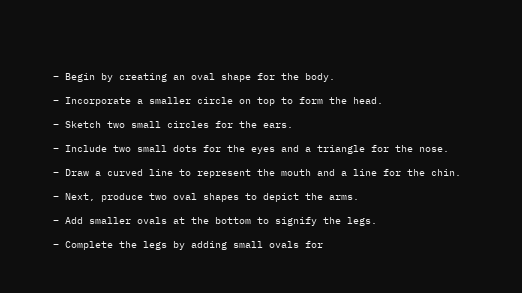– Begin by creating an oval shape for the body.

– Incorporate a smaller circle on top to form the head.

– Sketch two small circles for the ears.

– Include two small dots for the eyes and a triangle for the nose.

– Draw a curved line to represent the mouth and a line for the chin.

– Next, produce two oval shapes to depict the arms.

– Add smaller ovals at the bottom to signify the legs.

– Complete the legs by adding small ovals for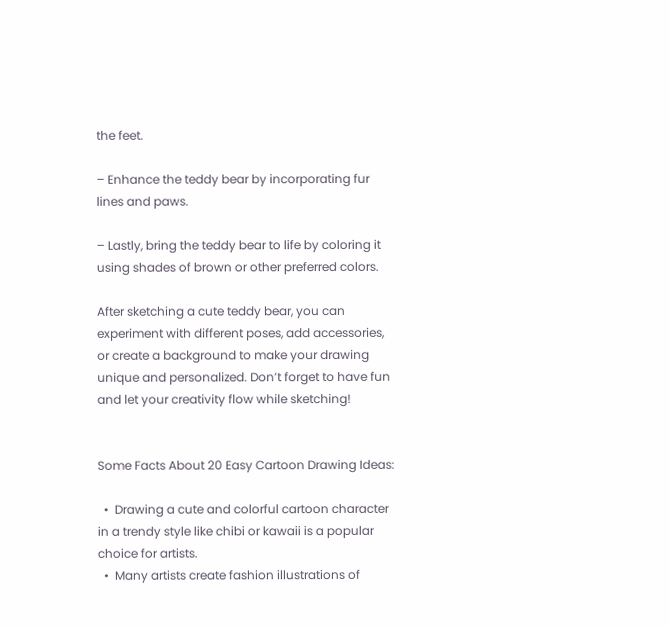the feet.

– Enhance the teddy bear by incorporating fur lines and paws.

– Lastly, bring the teddy bear to life by coloring it using shades of brown or other preferred colors.

After sketching a cute teddy bear, you can experiment with different poses, add accessories, or create a background to make your drawing unique and personalized. Don’t forget to have fun and let your creativity flow while sketching!


Some Facts About 20 Easy Cartoon Drawing Ideas:

  •  Drawing a cute and colorful cartoon character in a trendy style like chibi or kawaii is a popular choice for artists.
  •  Many artists create fashion illustrations of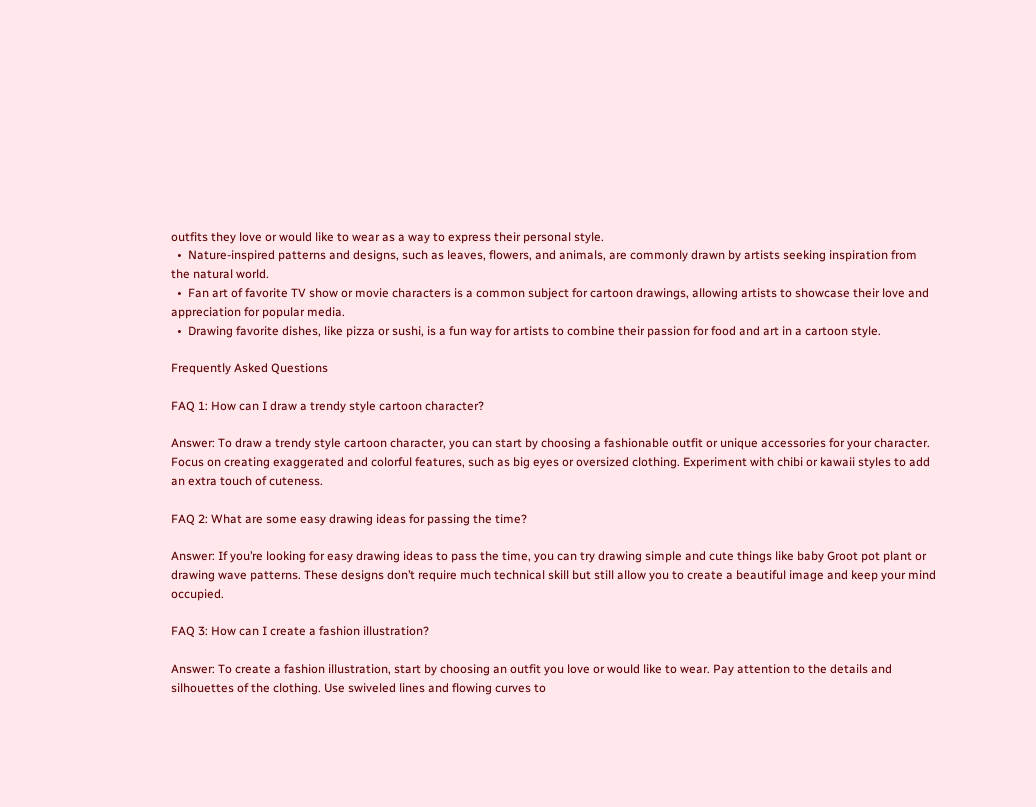outfits they love or would like to wear as a way to express their personal style.
  •  Nature-inspired patterns and designs, such as leaves, flowers, and animals, are commonly drawn by artists seeking inspiration from the natural world.
  •  Fan art of favorite TV show or movie characters is a common subject for cartoon drawings, allowing artists to showcase their love and appreciation for popular media.
  •  Drawing favorite dishes, like pizza or sushi, is a fun way for artists to combine their passion for food and art in a cartoon style.

Frequently Asked Questions

FAQ 1: How can I draw a trendy style cartoon character?

Answer: To draw a trendy style cartoon character, you can start by choosing a fashionable outfit or unique accessories for your character. Focus on creating exaggerated and colorful features, such as big eyes or oversized clothing. Experiment with chibi or kawaii styles to add an extra touch of cuteness.

FAQ 2: What are some easy drawing ideas for passing the time?

Answer: If you’re looking for easy drawing ideas to pass the time, you can try drawing simple and cute things like baby Groot pot plant or drawing wave patterns. These designs don’t require much technical skill but still allow you to create a beautiful image and keep your mind occupied.

FAQ 3: How can I create a fashion illustration?

Answer: To create a fashion illustration, start by choosing an outfit you love or would like to wear. Pay attention to the details and silhouettes of the clothing. Use swiveled lines and flowing curves to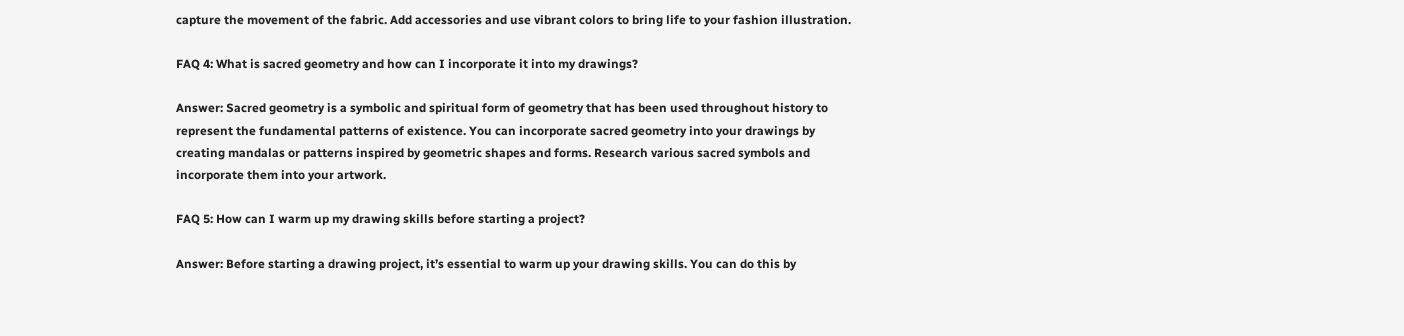capture the movement of the fabric. Add accessories and use vibrant colors to bring life to your fashion illustration.

FAQ 4: What is sacred geometry and how can I incorporate it into my drawings?

Answer: Sacred geometry is a symbolic and spiritual form of geometry that has been used throughout history to represent the fundamental patterns of existence. You can incorporate sacred geometry into your drawings by creating mandalas or patterns inspired by geometric shapes and forms. Research various sacred symbols and incorporate them into your artwork.

FAQ 5: How can I warm up my drawing skills before starting a project?

Answer: Before starting a drawing project, it’s essential to warm up your drawing skills. You can do this by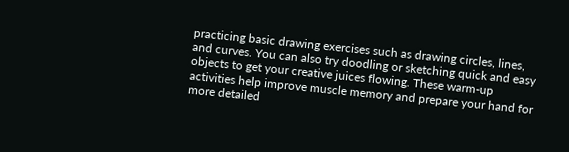practicing basic drawing exercises such as drawing circles, lines, and curves. You can also try doodling or sketching quick and easy objects to get your creative juices flowing. These warm-up activities help improve muscle memory and prepare your hand for more detailed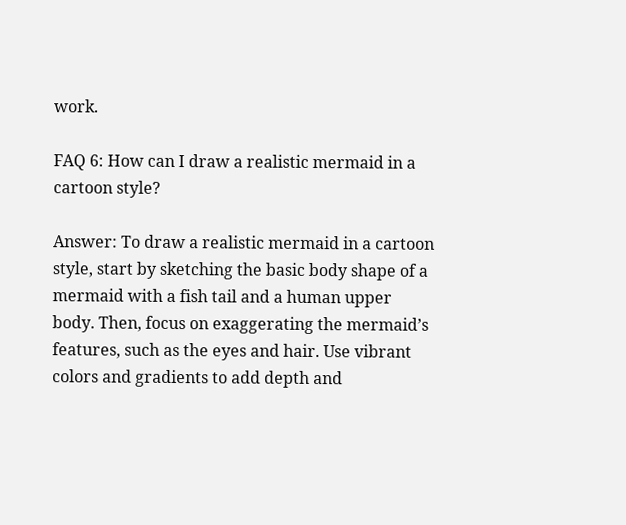work.

FAQ 6: How can I draw a realistic mermaid in a cartoon style?

Answer: To draw a realistic mermaid in a cartoon style, start by sketching the basic body shape of a mermaid with a fish tail and a human upper body. Then, focus on exaggerating the mermaid’s features, such as the eyes and hair. Use vibrant colors and gradients to add depth and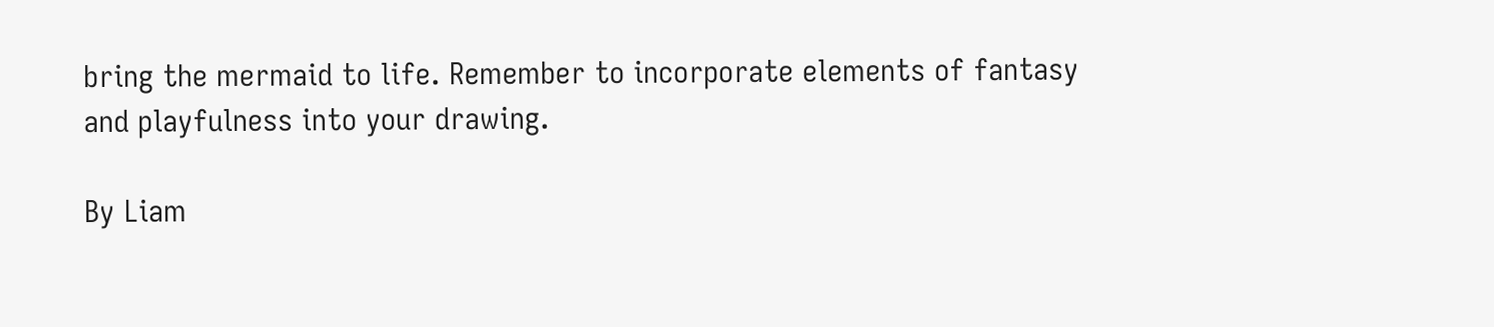bring the mermaid to life. Remember to incorporate elements of fantasy and playfulness into your drawing.

By Liam